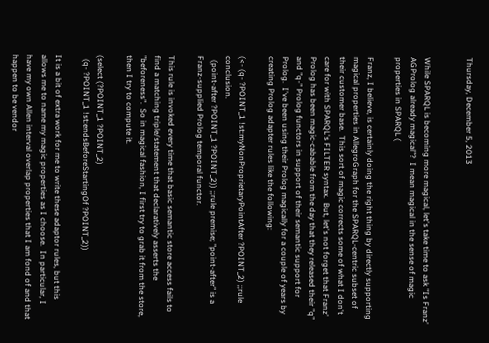Thursday, December 5, 2013


While SPARQL is becoming more magical, let's take time to ask "Is Franz' AGProlog already magical"?  I mean magical in the sense of magic properties in SPARQL (

Franz, I believe, is certainly doing the right thing by directly supporting magical properties in AllegroGraph for the SPARQL-centric subset of their customer base.  This sort of magic corrects some of what I don't care for with SPARQL's FILTER syntax.  But, let's not forget that Franz' Prolog has been magic-cabable from the day that they released their "q" and "q-" Prolog functors in support of their semantic support for Prolog.  I've been using their Prolog magically for a couple of years by creating Prolog adapter rules like the following:

(<- (q- ?POINT_1 !st:myNonProprietaryPointAfter ?POINT_2) ;;rule conclusion.
  (point-after ?POINT_1 ?POINT_2)) ;;rule premise; "point-after" is a Franz-supplied Prolog temporal functor.

This rule is invoked every time that basic semantic store access fails to find a matching triple/statement that declaratively asserts the "beforeness".  So in magical fashion, I first try to grab it from the store, then I try to compute it.

(select (?POINT_1 ?POINT_2)
  (q- ?POINT_1 !st:endsBeforeStartingOf ?POINT_2))

It is a bit of extra work for me to write these adaptor rules, but this allows me to name my magic properties as I choose.  In particular, I have my own Allen interval overlap properties that I am fond of and that happen to be vendor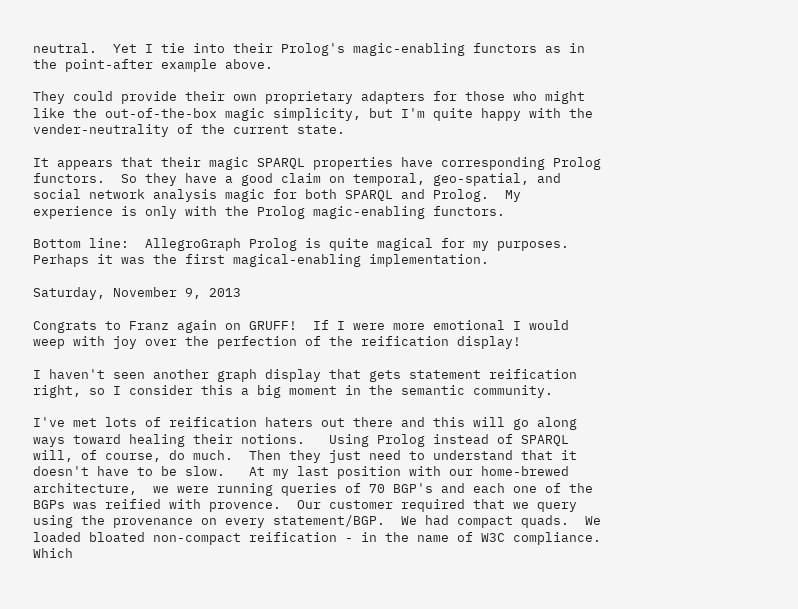neutral.  Yet I tie into their Prolog's magic-enabling functors as in the point-after example above.

They could provide their own proprietary adapters for those who might like the out-of-the-box magic simplicity, but I'm quite happy with the vender-neutrality of the current state.

It appears that their magic SPARQL properties have corresponding Prolog functors.  So they have a good claim on temporal, geo-spatial, and social network analysis magic for both SPARQL and Prolog.  My experience is only with the Prolog magic-enabling functors.

Bottom line:  AllegroGraph Prolog is quite magical for my purposes.  Perhaps it was the first magical-enabling implementation.

Saturday, November 9, 2013

Congrats to Franz again on GRUFF!  If I were more emotional I would weep with joy over the perfection of the reification display!

I haven't seen another graph display that gets statement reification right, so I consider this a big moment in the semantic community.

I've met lots of reification haters out there and this will go along ways toward healing their notions.   Using Prolog instead of SPARQL will, of course, do much.  Then they just need to understand that it doesn't have to be slow.   At my last position with our home-brewed architecture,  we were running queries of 70 BGP's and each one of the BGPs was reified with provence.  Our customer required that we query using the provenance on every statement/BGP.  We had compact quads.  We loaded bloated non-compact reification - in the name of W3C compliance.  Which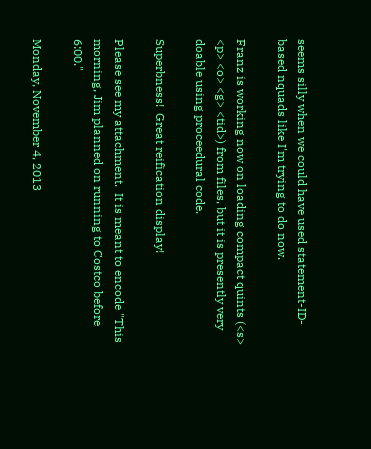seems silly when we could have used statement-ID-based nquads like I'm trying to do now.

Franz is working now on loading compact quints (<s> <p> <o> <g> <tid>) from files, but it is presently very doable using proceedural code.

Superbness!  Great reification display!

Please see my attachment.  It is meant to encode "This morning, Jim planned on running to Costco before 6:00."

Monday, November 4, 2013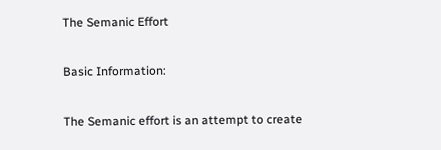The Semanic Effort

Basic Information:

The Semanic effort is an attempt to create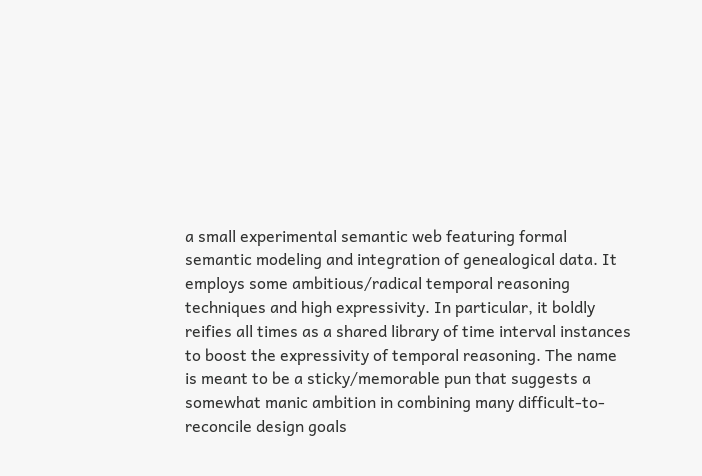a small experimental semantic web featuring formal semantic modeling and integration of genealogical data. It employs some ambitious/radical temporal reasoning techniques and high expressivity. In particular, it boldly reifies all times as a shared library of time interval instances to boost the expressivity of temporal reasoning. The name is meant to be a sticky/memorable pun that suggests a somewhat manic ambition in combining many difficult-to-reconcile design goals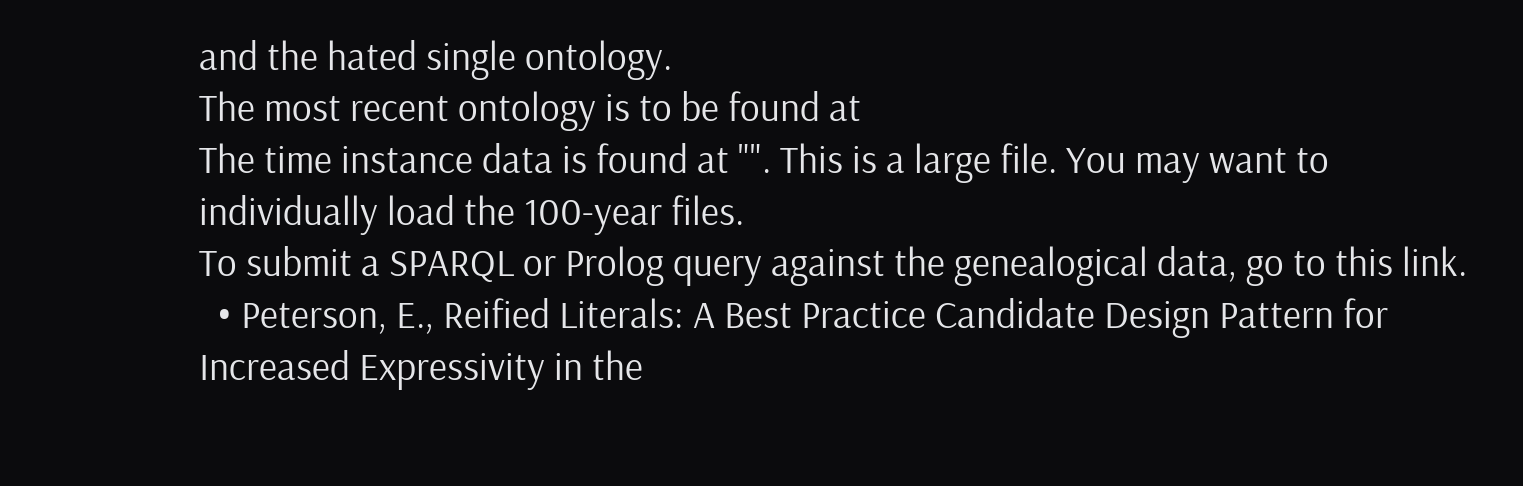and the hated single ontology.
The most recent ontology is to be found at
The time instance data is found at "". This is a large file. You may want to individually load the 100-year files.
To submit a SPARQL or Prolog query against the genealogical data, go to this link.
  • Peterson, E., Reified Literals: A Best Practice Candidate Design Pattern for Increased Expressivity in the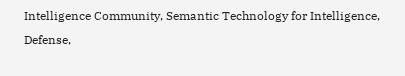Intelligence Community, Semantic Technology for Intelligence, Defense,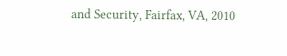and Security, Fairfax, VA, 2010